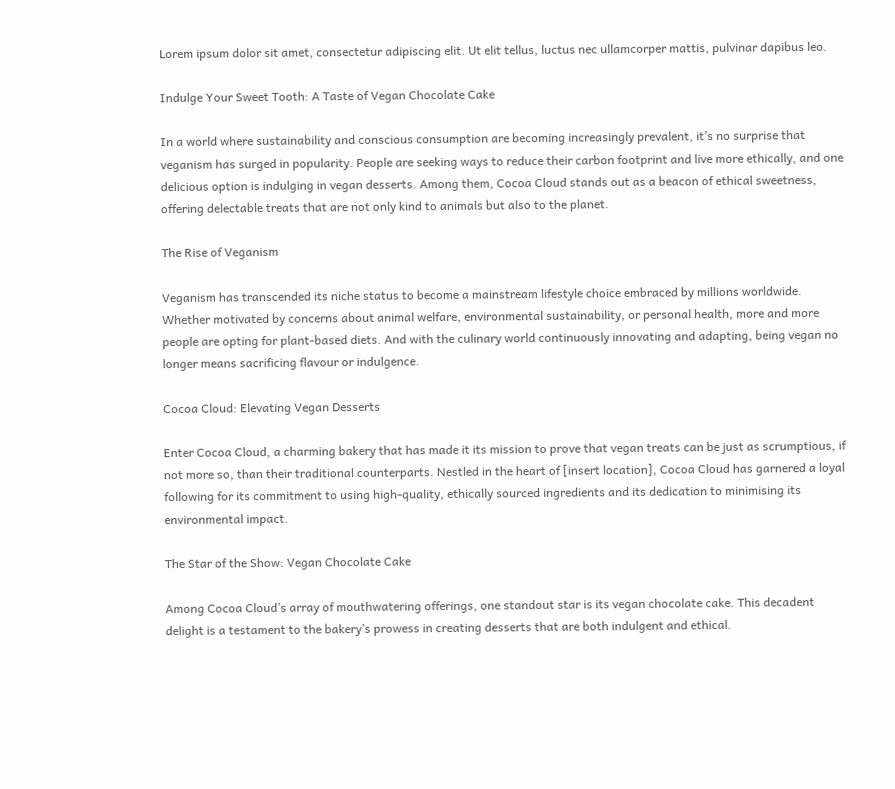Lorem ipsum dolor sit amet, consectetur adipiscing elit. Ut elit tellus, luctus nec ullamcorper mattis, pulvinar dapibus leo.

Indulge Your Sweet Tooth: A Taste of Vegan Chocolate Cake

In a world where sustainability and conscious consumption are becoming increasingly prevalent, it’s no surprise that veganism has surged in popularity. People are seeking ways to reduce their carbon footprint and live more ethically, and one delicious option is indulging in vegan desserts. Among them, Cocoa Cloud stands out as a beacon of ethical sweetness, offering delectable treats that are not only kind to animals but also to the planet.

The Rise of Veganism

Veganism has transcended its niche status to become a mainstream lifestyle choice embraced by millions worldwide. Whether motivated by concerns about animal welfare, environmental sustainability, or personal health, more and more people are opting for plant-based diets. And with the culinary world continuously innovating and adapting, being vegan no longer means sacrificing flavour or indulgence.

Cocoa Cloud: Elevating Vegan Desserts

Enter Cocoa Cloud, a charming bakery that has made it its mission to prove that vegan treats can be just as scrumptious, if not more so, than their traditional counterparts. Nestled in the heart of [insert location], Cocoa Cloud has garnered a loyal following for its commitment to using high-quality, ethically sourced ingredients and its dedication to minimising its environmental impact.

The Star of the Show: Vegan Chocolate Cake

Among Cocoa Cloud’s array of mouthwatering offerings, one standout star is its vegan chocolate cake. This decadent delight is a testament to the bakery’s prowess in creating desserts that are both indulgent and ethical.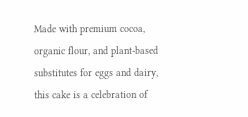Made with premium cocoa, organic flour, and plant-based substitutes for eggs and dairy, this cake is a celebration of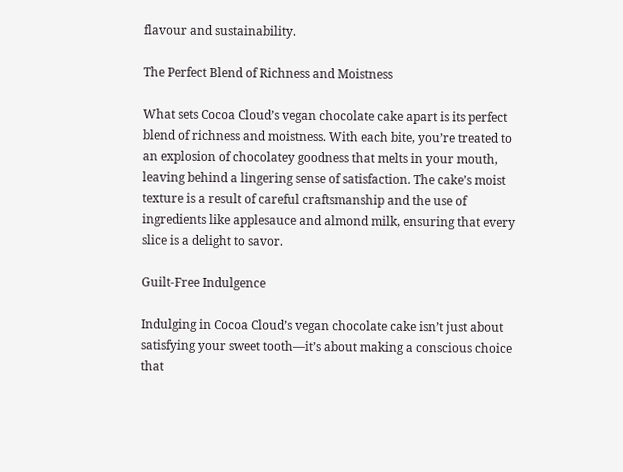flavour and sustainability.

The Perfect Blend of Richness and Moistness

What sets Cocoa Cloud’s vegan chocolate cake apart is its perfect blend of richness and moistness. With each bite, you’re treated to an explosion of chocolatey goodness that melts in your mouth, leaving behind a lingering sense of satisfaction. The cake’s moist texture is a result of careful craftsmanship and the use of ingredients like applesauce and almond milk, ensuring that every slice is a delight to savor.

Guilt-Free Indulgence

Indulging in Cocoa Cloud’s vegan chocolate cake isn’t just about satisfying your sweet tooth—it’s about making a conscious choice that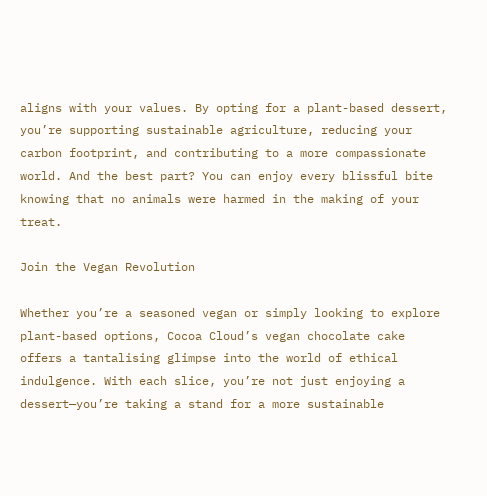aligns with your values. By opting for a plant-based dessert, you’re supporting sustainable agriculture, reducing your carbon footprint, and contributing to a more compassionate world. And the best part? You can enjoy every blissful bite knowing that no animals were harmed in the making of your treat.

Join the Vegan Revolution

Whether you’re a seasoned vegan or simply looking to explore plant-based options, Cocoa Cloud’s vegan chocolate cake offers a tantalising glimpse into the world of ethical indulgence. With each slice, you’re not just enjoying a dessert—you’re taking a stand for a more sustainable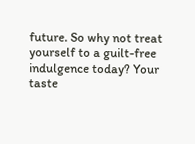future. So why not treat yourself to a guilt-free indulgence today? Your taste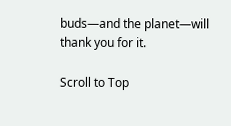buds—and the planet—will thank you for it.

Scroll to Top